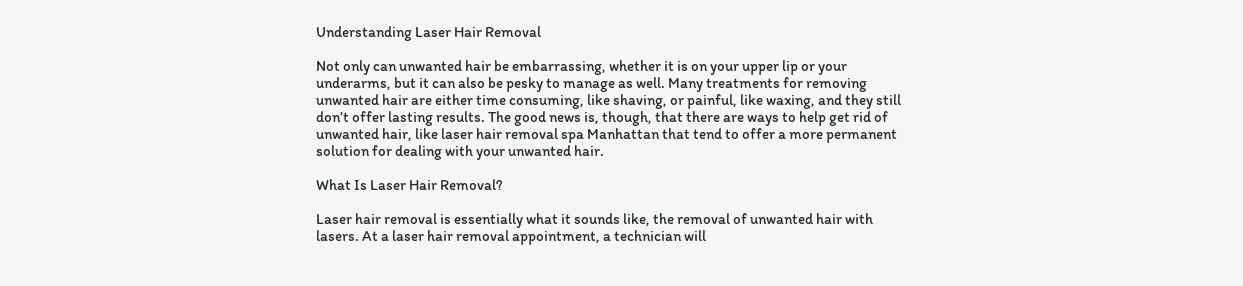Understanding Laser Hair Removal

Not only can unwanted hair be embarrassing, whether it is on your upper lip or your underarms, but it can also be pesky to manage as well. Many treatments for removing unwanted hair are either time consuming, like shaving, or painful, like waxing, and they still don’t offer lasting results. The good news is, though, that there are ways to help get rid of unwanted hair, like laser hair removal spa Manhattan that tend to offer a more permanent solution for dealing with your unwanted hair.

What Is Laser Hair Removal?

Laser hair removal is essentially what it sounds like, the removal of unwanted hair with lasers. At a laser hair removal appointment, a technician will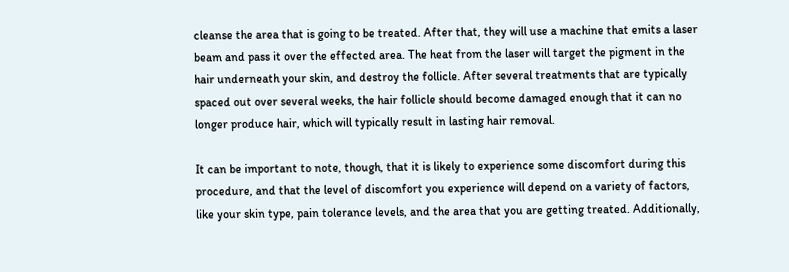cleanse the area that is going to be treated. After that, they will use a machine that emits a laser beam and pass it over the effected area. The heat from the laser will target the pigment in the hair underneath your skin, and destroy the follicle. After several treatments that are typically spaced out over several weeks, the hair follicle should become damaged enough that it can no longer produce hair, which will typically result in lasting hair removal.

It can be important to note, though, that it is likely to experience some discomfort during this procedure, and that the level of discomfort you experience will depend on a variety of factors, like your skin type, pain tolerance levels, and the area that you are getting treated. Additionally,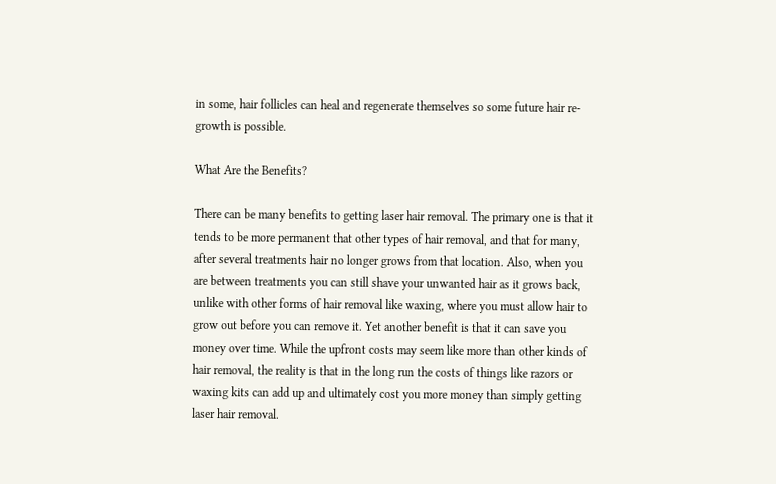in some, hair follicles can heal and regenerate themselves so some future hair re-growth is possible.

What Are the Benefits?

There can be many benefits to getting laser hair removal. The primary one is that it tends to be more permanent that other types of hair removal, and that for many, after several treatments hair no longer grows from that location. Also, when you are between treatments you can still shave your unwanted hair as it grows back, unlike with other forms of hair removal like waxing, where you must allow hair to grow out before you can remove it. Yet another benefit is that it can save you money over time. While the upfront costs may seem like more than other kinds of hair removal, the reality is that in the long run the costs of things like razors or waxing kits can add up and ultimately cost you more money than simply getting laser hair removal.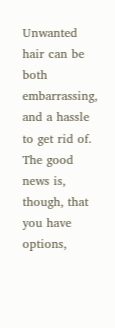Unwanted hair can be both embarrassing, and a hassle to get rid of. The good news is, though, that you have options,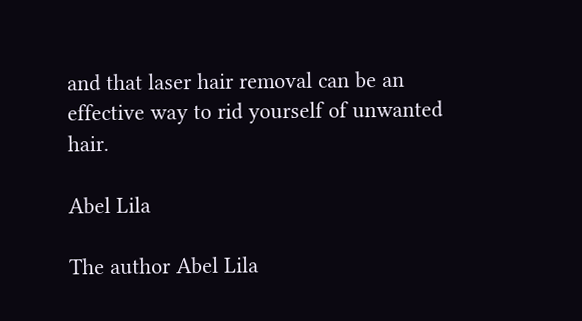and that laser hair removal can be an effective way to rid yourself of unwanted hair.

Abel Lila

The author Abel Lila